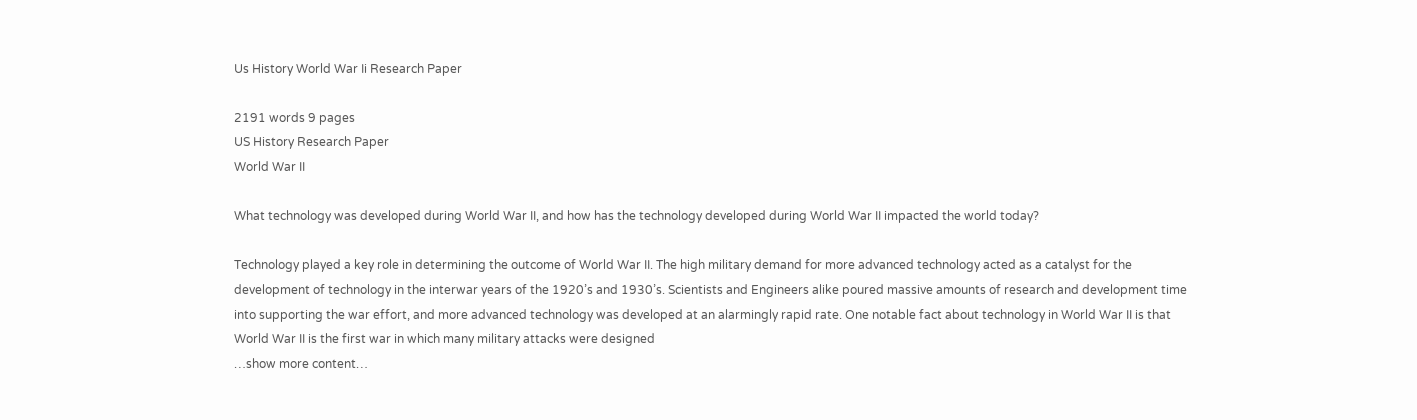Us History World War Ii Research Paper

2191 words 9 pages
US History Research Paper
World War II

What technology was developed during World War II, and how has the technology developed during World War II impacted the world today?

Technology played a key role in determining the outcome of World War II. The high military demand for more advanced technology acted as a catalyst for the development of technology in the interwar years of the 1920’s and 1930’s. Scientists and Engineers alike poured massive amounts of research and development time into supporting the war effort, and more advanced technology was developed at an alarmingly rapid rate. One notable fact about technology in World War II is that World War II is the first war in which many military attacks were designed
…show more content…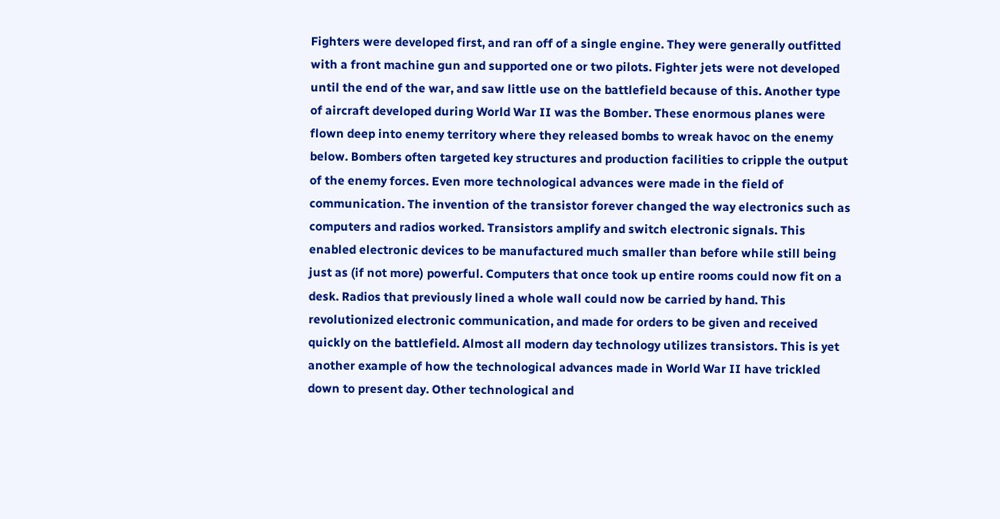Fighters were developed first, and ran off of a single engine. They were generally outfitted with a front machine gun and supported one or two pilots. Fighter jets were not developed until the end of the war, and saw little use on the battlefield because of this. Another type of aircraft developed during World War II was the Bomber. These enormous planes were flown deep into enemy territory where they released bombs to wreak havoc on the enemy below. Bombers often targeted key structures and production facilities to cripple the output of the enemy forces. Even more technological advances were made in the field of communication. The invention of the transistor forever changed the way electronics such as computers and radios worked. Transistors amplify and switch electronic signals. This enabled electronic devices to be manufactured much smaller than before while still being just as (if not more) powerful. Computers that once took up entire rooms could now fit on a desk. Radios that previously lined a whole wall could now be carried by hand. This revolutionized electronic communication, and made for orders to be given and received quickly on the battlefield. Almost all modern day technology utilizes transistors. This is yet another example of how the technological advances made in World War II have trickled down to present day. Other technological and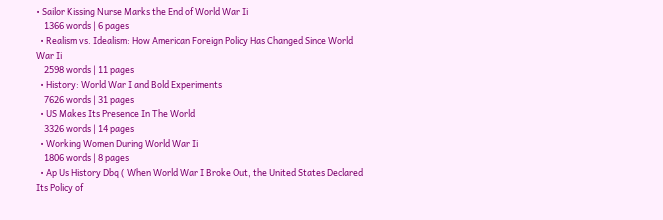• Sailor Kissing Nurse Marks the End of World War Ii
    1366 words | 6 pages
  • Realism vs. Idealism: How American Foreign Policy Has Changed Since World War Ii
    2598 words | 11 pages
  • History: World War I and Bold Experiments
    7626 words | 31 pages
  • US Makes Its Presence In The World
    3326 words | 14 pages
  • Working Women During World War Ii
    1806 words | 8 pages
  • Ap Us History Dbq ( When World War I Broke Out, the United States Declared Its Policy of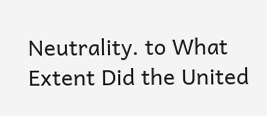Neutrality. to What Extent Did the United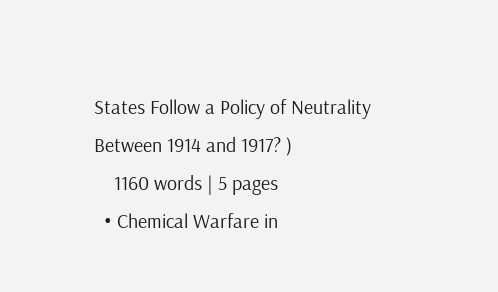States Follow a Policy of Neutrality Between 1914 and 1917? )
    1160 words | 5 pages
  • Chemical Warfare in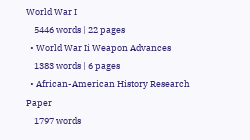World War I
    5446 words | 22 pages
  • World War Ii Weapon Advances
    1383 words | 6 pages
  • African-American History Research Paper
    1797 words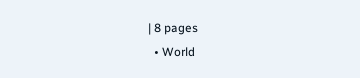| 8 pages
  • World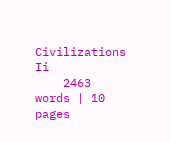Civilizations Ii
    2463 words | 10 pages